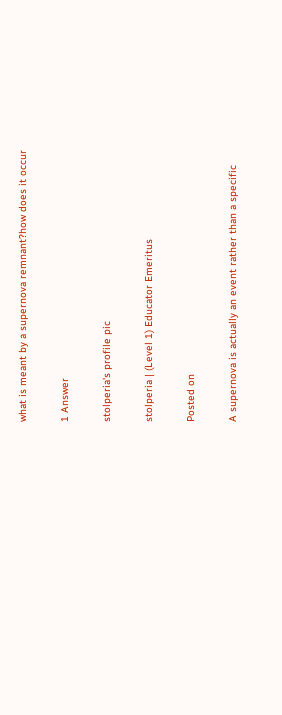what is meant by a supernova remnant?how does it occur

1 Answer

stolperia's profile pic

stolperia | (Level 1) Educator Emeritus

Posted on

A supernova is actually an event rather than a specific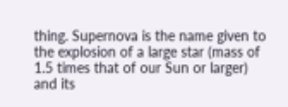thing. Supernova is the name given to the explosion of a large star (mass of 1.5 times that of our Sun or larger) and its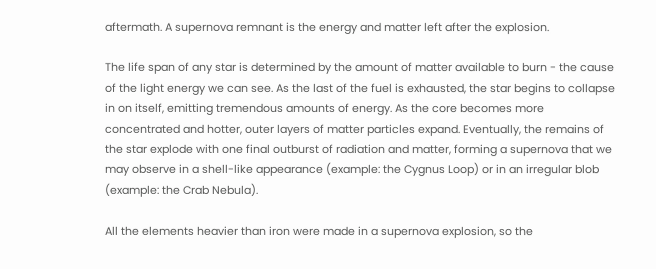aftermath. A supernova remnant is the energy and matter left after the explosion.

The life span of any star is determined by the amount of matter available to burn - the cause of the light energy we can see. As the last of the fuel is exhausted, the star begins to collapse in on itself, emitting tremendous amounts of energy. As the core becomes more concentrated and hotter, outer layers of matter particles expand. Eventually, the remains of the star explode with one final outburst of radiation and matter, forming a supernova that we may observe in a shell-like appearance (example: the Cygnus Loop) or in an irregular blob (example: the Crab Nebula).

All the elements heavier than iron were made in a supernova explosion, so the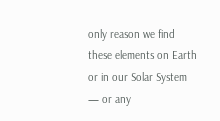only reason we find these elements on Earth or in our Solar System — or any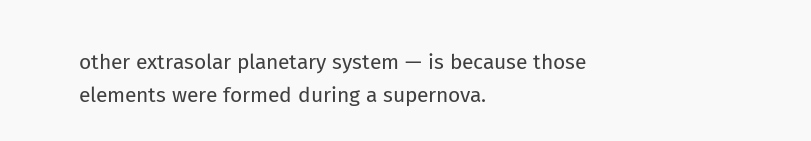other extrasolar planetary system — is because those elements were formed during a supernova.